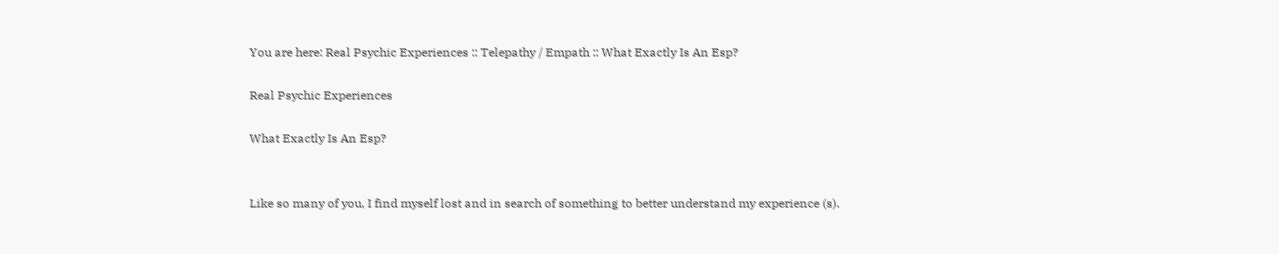You are here: Real Psychic Experiences :: Telepathy / Empath :: What Exactly Is An Esp?

Real Psychic Experiences

What Exactly Is An Esp?


Like so many of you, I find myself lost and in search of something to better understand my experience (s).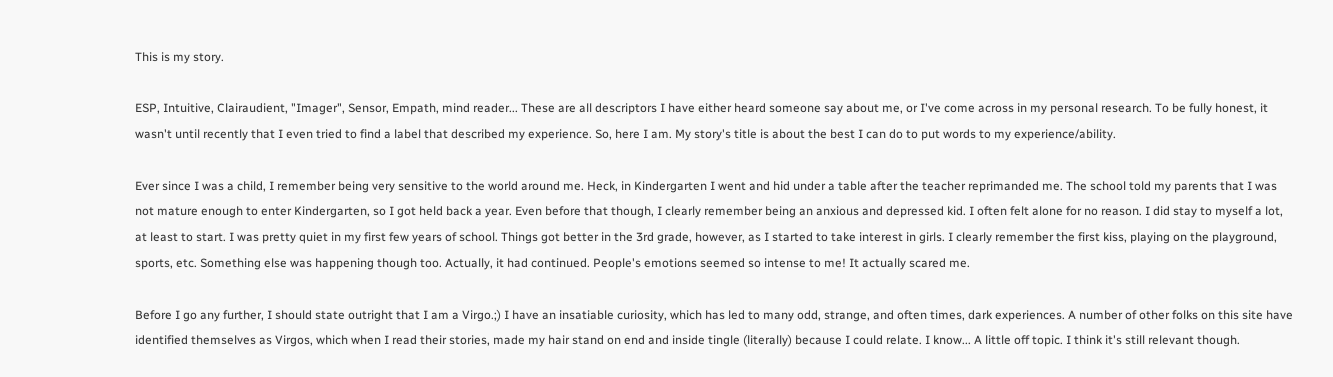This is my story.

ESP, Intuitive, Clairaudient, "Imager", Sensor, Empath, mind reader... These are all descriptors I have either heard someone say about me, or I've come across in my personal research. To be fully honest, it wasn't until recently that I even tried to find a label that described my experience. So, here I am. My story's title is about the best I can do to put words to my experience/ability.

Ever since I was a child, I remember being very sensitive to the world around me. Heck, in Kindergarten I went and hid under a table after the teacher reprimanded me. The school told my parents that I was not mature enough to enter Kindergarten, so I got held back a year. Even before that though, I clearly remember being an anxious and depressed kid. I often felt alone for no reason. I did stay to myself a lot, at least to start. I was pretty quiet in my first few years of school. Things got better in the 3rd grade, however, as I started to take interest in girls. I clearly remember the first kiss, playing on the playground, sports, etc. Something else was happening though too. Actually, it had continued. People's emotions seemed so intense to me! It actually scared me.

Before I go any further, I should state outright that I am a Virgo.;) I have an insatiable curiosity, which has led to many odd, strange, and often times, dark experiences. A number of other folks on this site have identified themselves as Virgos, which when I read their stories, made my hair stand on end and inside tingle (literally) because I could relate. I know... A little off topic. I think it's still relevant though.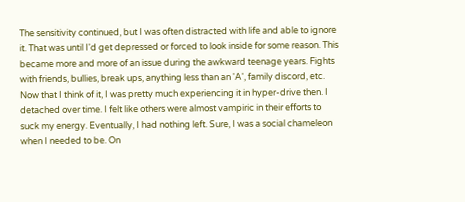The sensitivity continued, but I was often distracted with life and able to ignore it. That was until I'd get depressed or forced to look inside for some reason. This became more and more of an issue during the awkward teenage years. Fights with friends, bullies, break ups, anything less than an 'A', family discord, etc. Now that I think of it, I was pretty much experiencing it in hyper-drive then. I detached over time. I felt like others were almost vampiric in their efforts to suck my energy. Eventually, I had nothing left. Sure, I was a social chameleon when I needed to be. On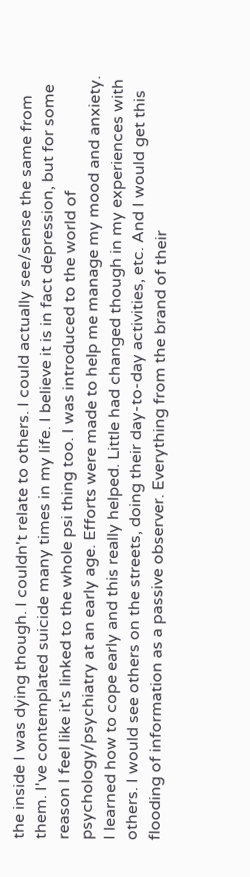the inside I was dying though. I couldn't relate to others. I could actually see/sense the same from them. I've contemplated suicide many times in my life. I believe it is in fact depression, but for some reason I feel like it's linked to the whole psi thing too. I was introduced to the world of psychology/psychiatry at an early age. Efforts were made to help me manage my mood and anxiety. I learned how to cope early and this really helped. Little had changed though in my experiences with others. I would see others on the streets, doing their day-to-day activities, etc. And I would get this flooding of information as a passive observer. Everything from the brand of their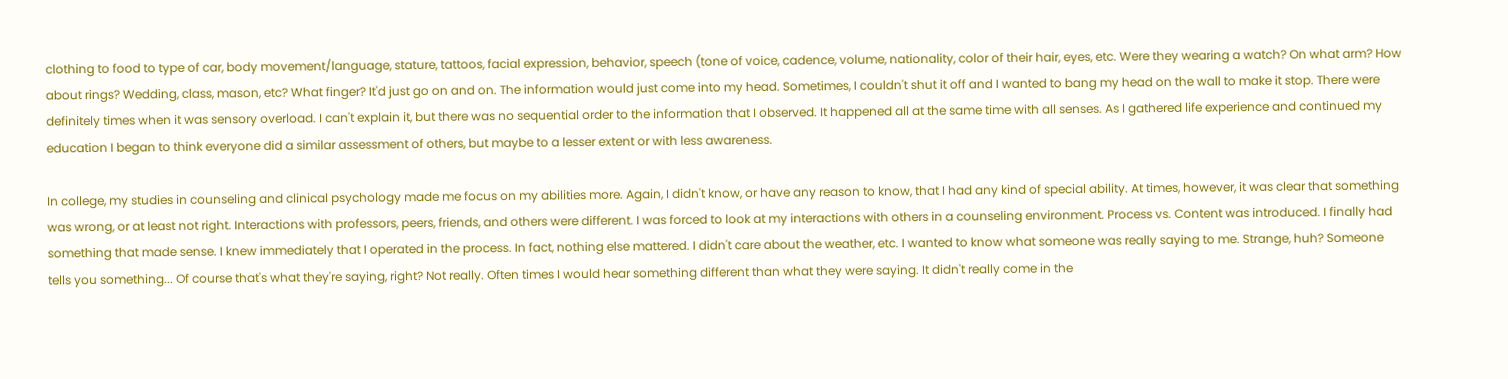clothing to food to type of car, body movement/language, stature, tattoos, facial expression, behavior, speech (tone of voice, cadence, volume, nationality, color of their hair, eyes, etc. Were they wearing a watch? On what arm? How about rings? Wedding, class, mason, etc? What finger? It'd just go on and on. The information would just come into my head. Sometimes, I couldn't shut it off and I wanted to bang my head on the wall to make it stop. There were definitely times when it was sensory overload. I can't explain it, but there was no sequential order to the information that I observed. It happened all at the same time with all senses. As I gathered life experience and continued my education I began to think everyone did a similar assessment of others, but maybe to a lesser extent or with less awareness.

In college, my studies in counseling and clinical psychology made me focus on my abilities more. Again, I didn't know, or have any reason to know, that I had any kind of special ability. At times, however, it was clear that something was wrong, or at least not right. Interactions with professors, peers, friends, and others were different. I was forced to look at my interactions with others in a counseling environment. Process vs. Content was introduced. I finally had something that made sense. I knew immediately that I operated in the process. In fact, nothing else mattered. I didn't care about the weather, etc. I wanted to know what someone was really saying to me. Strange, huh? Someone tells you something... Of course that's what they're saying, right? Not really. Often times I would hear something different than what they were saying. It didn't really come in the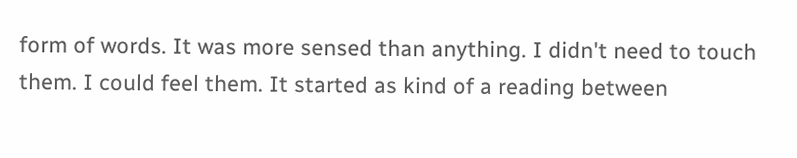form of words. It was more sensed than anything. I didn't need to touch them. I could feel them. It started as kind of a reading between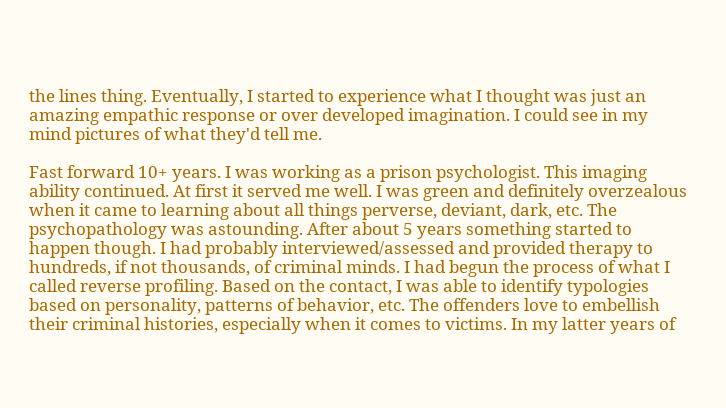the lines thing. Eventually, I started to experience what I thought was just an amazing empathic response or over developed imagination. I could see in my mind pictures of what they'd tell me.

Fast forward 10+ years. I was working as a prison psychologist. This imaging ability continued. At first it served me well. I was green and definitely overzealous when it came to learning about all things perverse, deviant, dark, etc. The psychopathology was astounding. After about 5 years something started to happen though. I had probably interviewed/assessed and provided therapy to hundreds, if not thousands, of criminal minds. I had begun the process of what I called reverse profiling. Based on the contact, I was able to identify typologies based on personality, patterns of behavior, etc. The offenders love to embellish their criminal histories, especially when it comes to victims. In my latter years of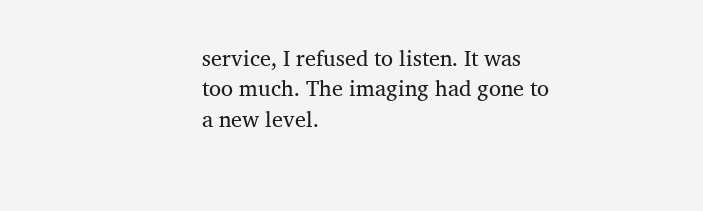service, I refused to listen. It was too much. The imaging had gone to a new level.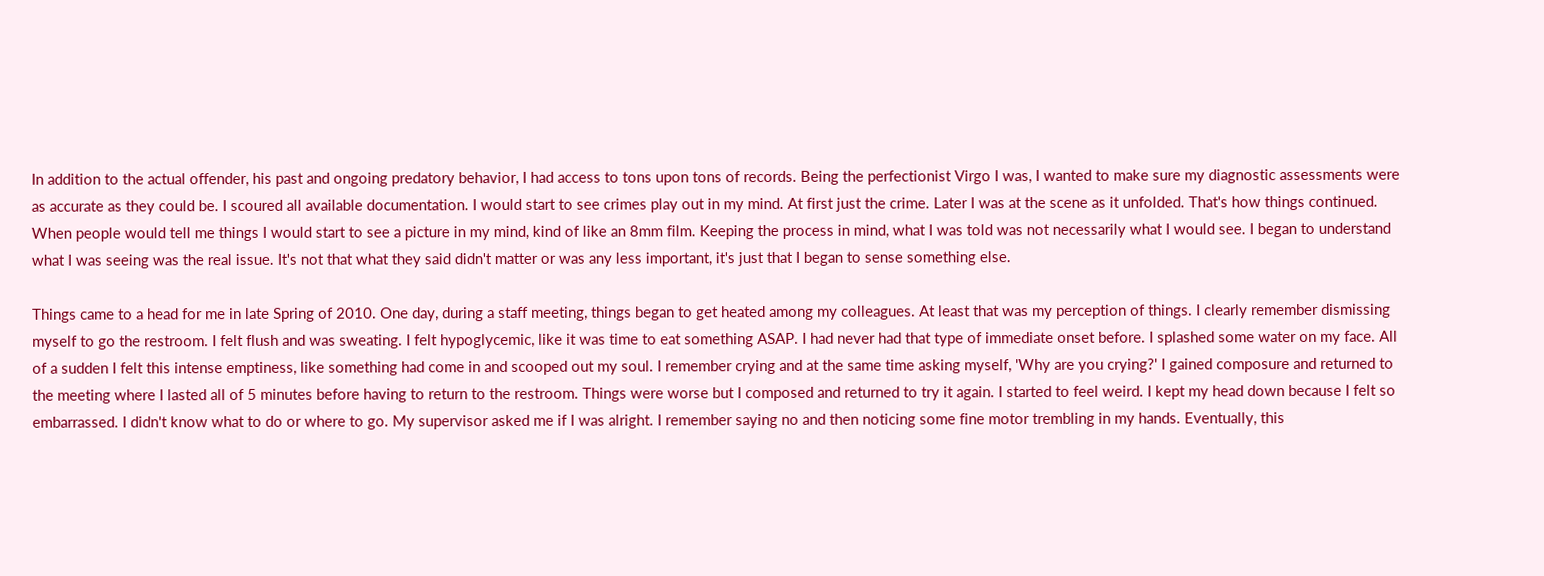In addition to the actual offender, his past and ongoing predatory behavior, I had access to tons upon tons of records. Being the perfectionist Virgo I was, I wanted to make sure my diagnostic assessments were as accurate as they could be. I scoured all available documentation. I would start to see crimes play out in my mind. At first just the crime. Later I was at the scene as it unfolded. That's how things continued. When people would tell me things I would start to see a picture in my mind, kind of like an 8mm film. Keeping the process in mind, what I was told was not necessarily what I would see. I began to understand what I was seeing was the real issue. It's not that what they said didn't matter or was any less important, it's just that I began to sense something else.

Things came to a head for me in late Spring of 2010. One day, during a staff meeting, things began to get heated among my colleagues. At least that was my perception of things. I clearly remember dismissing myself to go the restroom. I felt flush and was sweating. I felt hypoglycemic, like it was time to eat something ASAP. I had never had that type of immediate onset before. I splashed some water on my face. All of a sudden I felt this intense emptiness, like something had come in and scooped out my soul. I remember crying and at the same time asking myself, 'Why are you crying?' I gained composure and returned to the meeting where I lasted all of 5 minutes before having to return to the restroom. Things were worse but I composed and returned to try it again. I started to feel weird. I kept my head down because I felt so embarrassed. I didn't know what to do or where to go. My supervisor asked me if I was alright. I remember saying no and then noticing some fine motor trembling in my hands. Eventually, this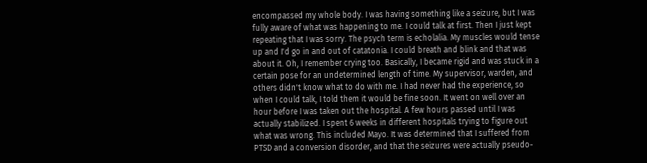encompassed my whole body. I was having something like a seizure, but I was fully aware of what was happening to me. I could talk at first. Then I just kept repeating that I was sorry. The psych term is echolalia. My muscles would tense up and I'd go in and out of catatonia. I could breath and blink and that was about it. Oh, I remember crying too. Basically, I became rigid and was stuck in a certain pose for an undetermined length of time. My supervisor, warden, and others didn't know what to do with me. I had never had the experience, so when I could talk, I told them it would be fine soon. It went on well over an hour before I was taken out the hospital. A few hours passed until I was actually stabilized. I spent 6 weeks in different hospitals trying to figure out what was wrong. This included Mayo. It was determined that I suffered from PTSD and a conversion disorder, and that the seizures were actually pseudo-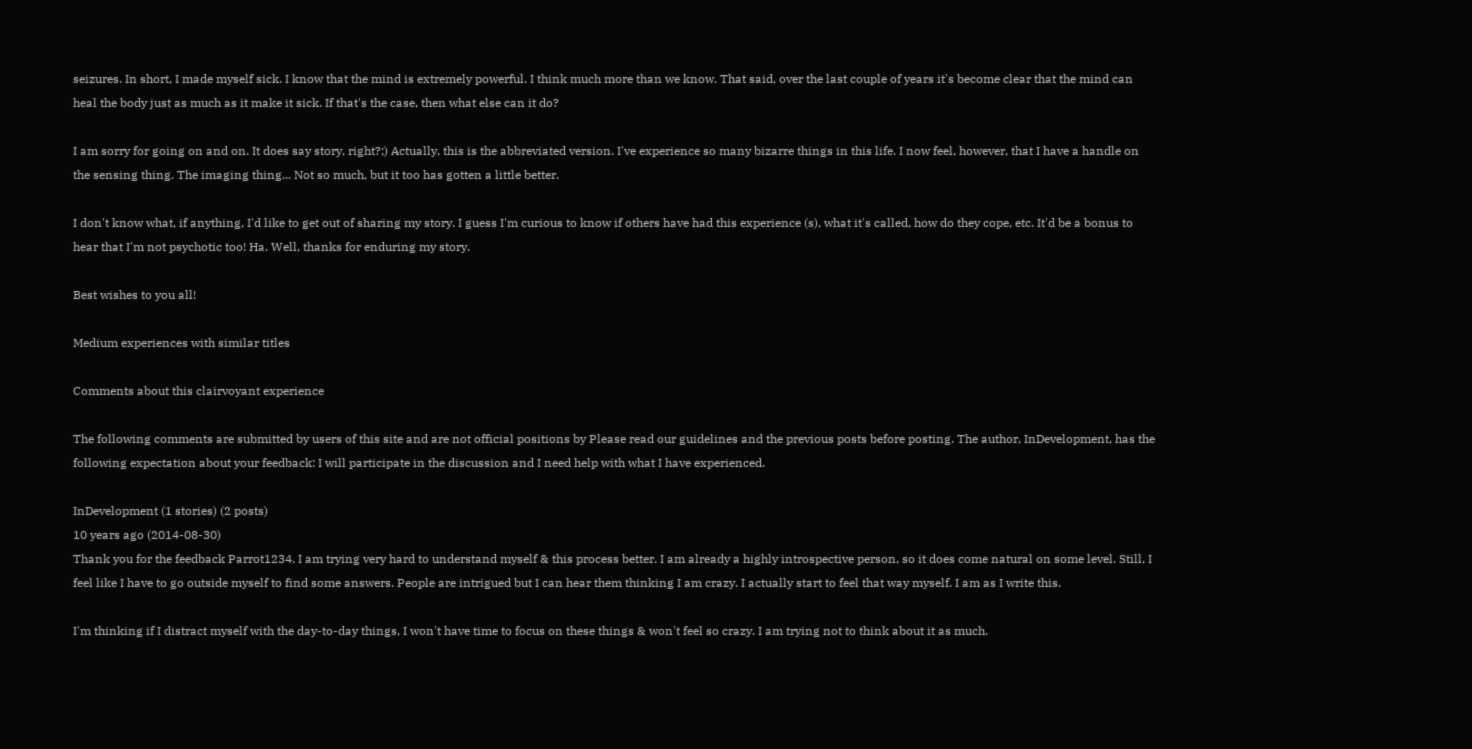seizures. In short, I made myself sick. I know that the mind is extremely powerful. I think much more than we know. That said, over the last couple of years it's become clear that the mind can heal the body just as much as it make it sick. If that's the case, then what else can it do?

I am sorry for going on and on. It does say story, right?;) Actually, this is the abbreviated version. I've experience so many bizarre things in this life. I now feel, however, that I have a handle on the sensing thing. The imaging thing... Not so much, but it too has gotten a little better.

I don't know what, if anything, I'd like to get out of sharing my story. I guess I'm curious to know if others have had this experience (s), what it's called, how do they cope, etc. It'd be a bonus to hear that I'm not psychotic too! Ha. Well, thanks for enduring my story.

Best wishes to you all!

Medium experiences with similar titles

Comments about this clairvoyant experience

The following comments are submitted by users of this site and are not official positions by Please read our guidelines and the previous posts before posting. The author, InDevelopment, has the following expectation about your feedback: I will participate in the discussion and I need help with what I have experienced.

InDevelopment (1 stories) (2 posts)
10 years ago (2014-08-30)
Thank you for the feedback Parrot1234. I am trying very hard to understand myself & this process better. I am already a highly introspective person, so it does come natural on some level. Still, I feel like I have to go outside myself to find some answers. People are intrigued but I can hear them thinking I am crazy. I actually start to feel that way myself. I am as I write this.

I'm thinking if I distract myself with the day-to-day things, I won't have time to focus on these things & won't feel so crazy. I am trying not to think about it as much.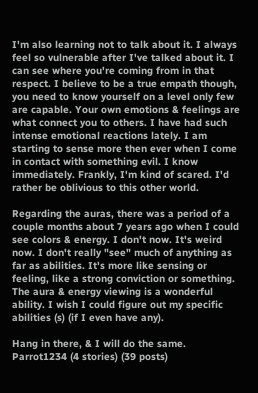I'm also learning not to talk about it. I always feel so vulnerable after I've talked about it. I can see where you're coming from in that respect. I believe to be a true empath though, you need to know yourself on a level only few are capable. Your own emotions & feelings are what connect you to others. I have had such intense emotional reactions lately. I am starting to sense more then ever when I come in contact with something evil. I know immediately. Frankly, I'm kind of scared. I'd rather be oblivious to this other world.

Regarding the auras, there was a period of a couple months about 7 years ago when I could see colors & energy. I don't now. It's weird now. I don't really "see" much of anything as far as abilities. It's more like sensing or feeling, like a strong conviction or something. The aura & energy viewing is a wonderful ability. I wish I could figure out my specific abilities (s) (if I even have any).

Hang in there, & I will do the same.
Parrot1234 (4 stories) (39 posts)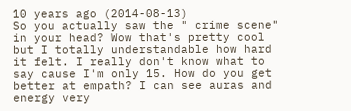10 years ago (2014-08-13)
So you actually saw the " crime scene" in your head? Wow that's pretty cool but I totally understandable how hard it felt. I really don't know what to say cause I'm only 15. How do you get better at empath? I can see auras and energy very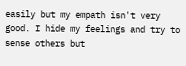easily but my empath isn't very good. I hide my feelings and try to sense others but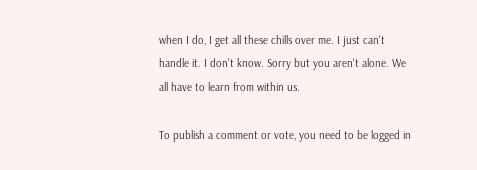when I do, I get all these chills over me. I just can't handle it. I don't know. Sorry but you aren't alone. We all have to learn from within us.

To publish a comment or vote, you need to be logged in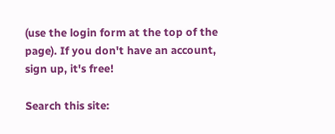(use the login form at the top of the page). If you don't have an account, sign up, it's free!

Search this site: